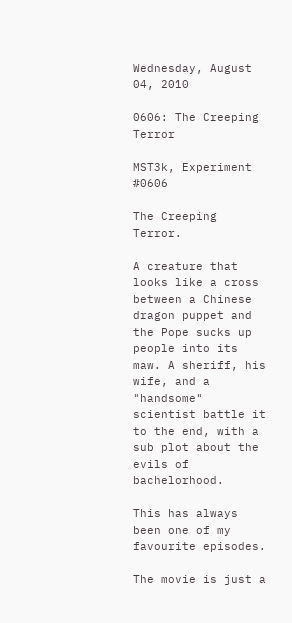Wednesday, August 04, 2010

0606: The Creeping Terror

MST3k, Experiment #0606

The Creeping Terror.

A creature that looks like a cross between a Chinese dragon puppet and the Pope sucks up people into its maw. A sheriff, his wife, and a "handsome" scientist battle it to the end, with a sub plot about the evils of bachelorhood.

This has always been one of my favourite episodes.

The movie is just a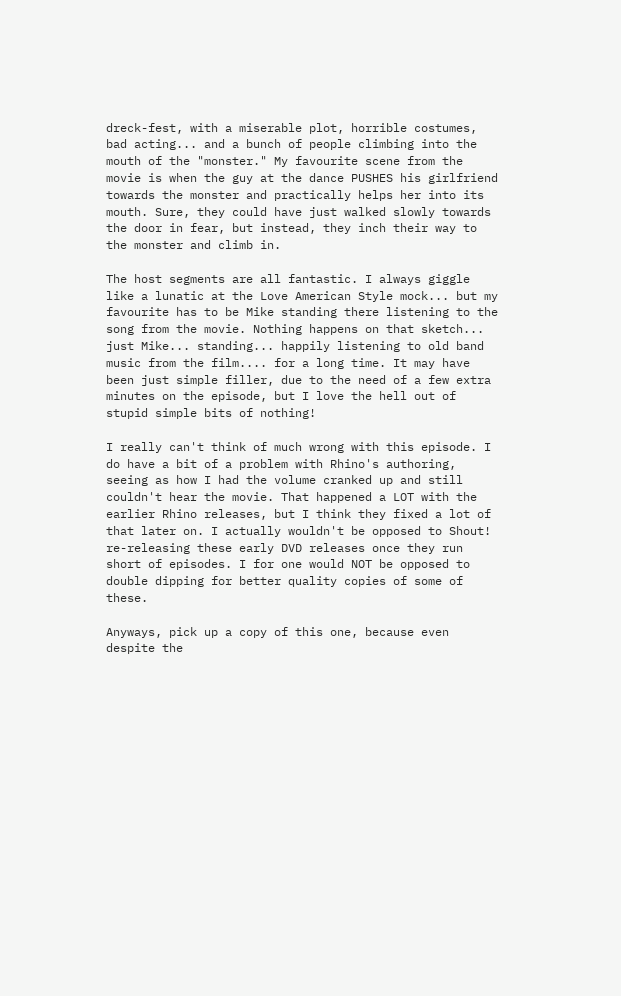dreck-fest, with a miserable plot, horrible costumes, bad acting... and a bunch of people climbing into the mouth of the "monster." My favourite scene from the movie is when the guy at the dance PUSHES his girlfriend towards the monster and practically helps her into its mouth. Sure, they could have just walked slowly towards the door in fear, but instead, they inch their way to the monster and climb in.

The host segments are all fantastic. I always giggle like a lunatic at the Love American Style mock... but my favourite has to be Mike standing there listening to the song from the movie. Nothing happens on that sketch... just Mike... standing... happily listening to old band music from the film.... for a long time. It may have been just simple filler, due to the need of a few extra minutes on the episode, but I love the hell out of stupid simple bits of nothing!

I really can't think of much wrong with this episode. I do have a bit of a problem with Rhino's authoring, seeing as how I had the volume cranked up and still couldn't hear the movie. That happened a LOT with the earlier Rhino releases, but I think they fixed a lot of that later on. I actually wouldn't be opposed to Shout! re-releasing these early DVD releases once they run short of episodes. I for one would NOT be opposed to double dipping for better quality copies of some of these.

Anyways, pick up a copy of this one, because even despite the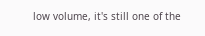low volume, it's still one of the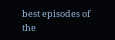best episodes of the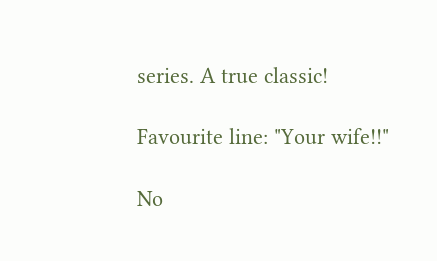series. A true classic!

Favourite line: "Your wife!!"

No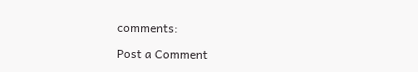comments:

Post a Comment